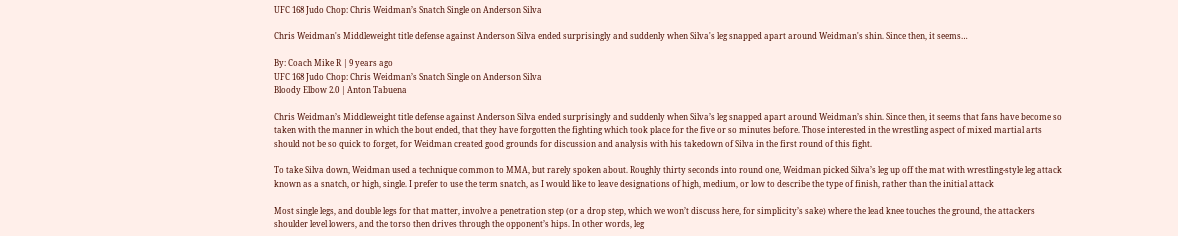UFC 168 Judo Chop: Chris Weidman’s Snatch Single on Anderson Silva

Chris Weidman's Middleweight title defense against Anderson Silva ended surprisingly and suddenly when Silva's leg snapped apart around Weidman's shin. Since then, it seems…

By: Coach Mike R | 9 years ago
UFC 168 Judo Chop: Chris Weidman’s Snatch Single on Anderson Silva
Bloody Elbow 2.0 | Anton Tabuena

Chris Weidman’s Middleweight title defense against Anderson Silva ended surprisingly and suddenly when Silva’s leg snapped apart around Weidman’s shin. Since then, it seems that fans have become so taken with the manner in which the bout ended, that they have forgotten the fighting which took place for the five or so minutes before. Those interested in the wrestling aspect of mixed martial arts should not be so quick to forget, for Weidman created good grounds for discussion and analysis with his takedown of Silva in the first round of this fight.

To take Silva down, Weidman used a technique common to MMA, but rarely spoken about. Roughly thirty seconds into round one, Weidman picked Silva’s leg up off the mat with wrestling-style leg attack known as a snatch, or high, single. I prefer to use the term snatch, as I would like to leave designations of high, medium, or low to describe the type of finish, rather than the initial attack

Most single legs, and double legs for that matter, involve a penetration step (or a drop step, which we won’t discuss here, for simplicity’s sake) where the lead knee touches the ground, the attackers shoulder level lowers, and the torso then drives through the opponent’s hips. In other words, leg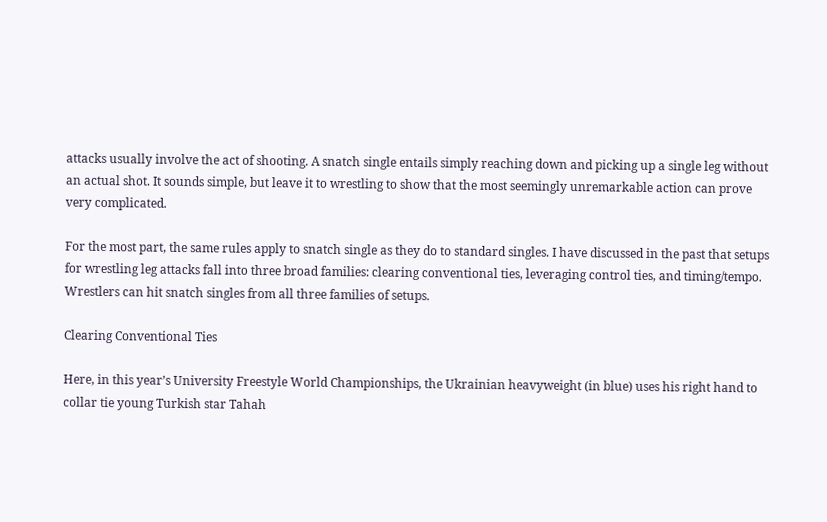attacks usually involve the act of shooting. A snatch single entails simply reaching down and picking up a single leg without an actual shot. It sounds simple, but leave it to wrestling to show that the most seemingly unremarkable action can prove very complicated.

For the most part, the same rules apply to snatch single as they do to standard singles. I have discussed in the past that setups for wrestling leg attacks fall into three broad families: clearing conventional ties, leveraging control ties, and timing/tempo. Wrestlers can hit snatch singles from all three families of setups.

Clearing Conventional Ties

Here, in this year’s University Freestyle World Championships, the Ukrainian heavyweight (in blue) uses his right hand to collar tie young Turkish star Tahah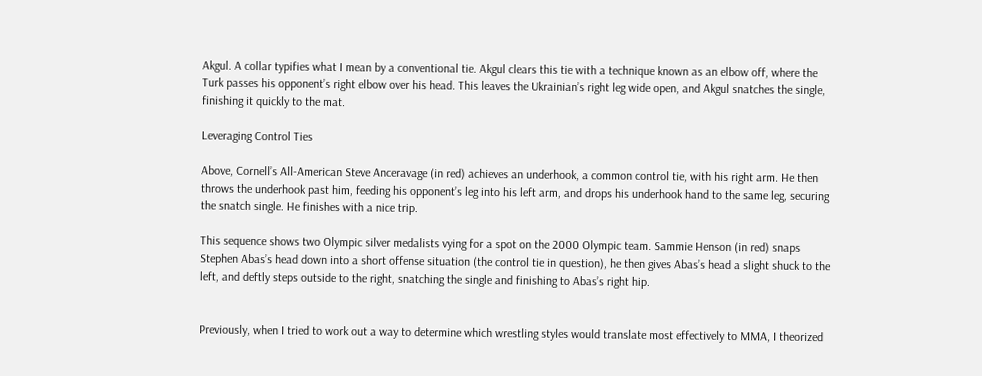Akgul. A collar typifies what I mean by a conventional tie. Akgul clears this tie with a technique known as an elbow off, where the Turk passes his opponent’s right elbow over his head. This leaves the Ukrainian’s right leg wide open, and Akgul snatches the single, finishing it quickly to the mat.

Leveraging Control Ties

Above, Cornell’s All-American Steve Anceravage (in red) achieves an underhook, a common control tie, with his right arm. He then throws the underhook past him, feeding his opponent’s leg into his left arm, and drops his underhook hand to the same leg, securing the snatch single. He finishes with a nice trip.

This sequence shows two Olympic silver medalists vying for a spot on the 2000 Olympic team. Sammie Henson (in red) snaps Stephen Abas’s head down into a short offense situation (the control tie in question), he then gives Abas’s head a slight shuck to the left, and deftly steps outside to the right, snatching the single and finishing to Abas’s right hip.


Previously, when I tried to work out a way to determine which wrestling styles would translate most effectively to MMA, I theorized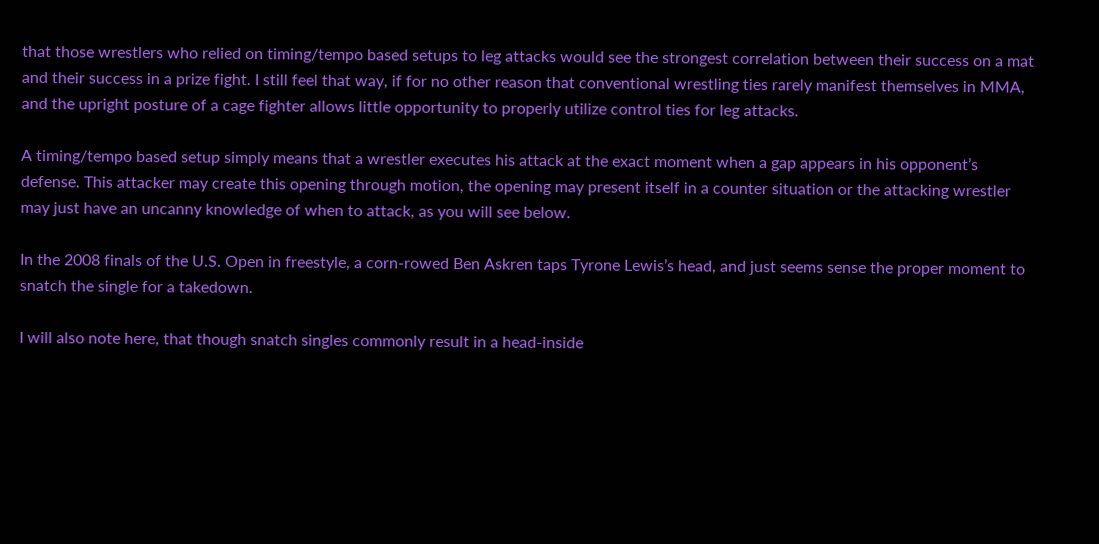that those wrestlers who relied on timing/tempo based setups to leg attacks would see the strongest correlation between their success on a mat and their success in a prize fight. I still feel that way, if for no other reason that conventional wrestling ties rarely manifest themselves in MMA, and the upright posture of a cage fighter allows little opportunity to properly utilize control ties for leg attacks.

A timing/tempo based setup simply means that a wrestler executes his attack at the exact moment when a gap appears in his opponent’s defense. This attacker may create this opening through motion, the opening may present itself in a counter situation or the attacking wrestler may just have an uncanny knowledge of when to attack, as you will see below.

In the 2008 finals of the U.S. Open in freestyle, a corn-rowed Ben Askren taps Tyrone Lewis’s head, and just seems sense the proper moment to snatch the single for a takedown.

I will also note here, that though snatch singles commonly result in a head-inside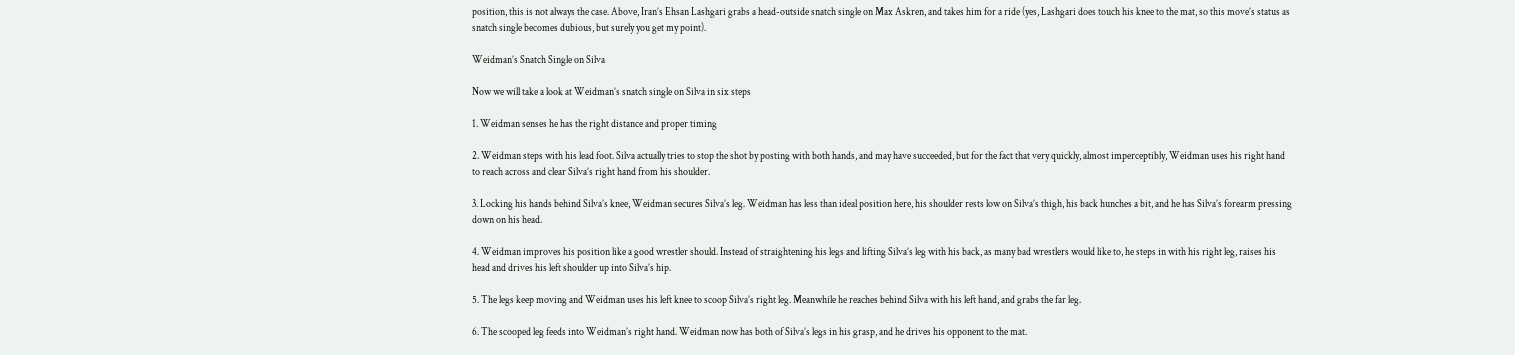position, this is not always the case. Above, Iran’s Ehsan Lashgari grabs a head-outside snatch single on Max Askren, and takes him for a ride (yes, Lashgari does touch his knee to the mat, so this move’s status as snatch single becomes dubious, but surely you get my point).

Weidman’s Snatch Single on Silva

Now we will take a look at Weidman’s snatch single on Silva in six steps

1. Weidman senses he has the right distance and proper timing

2. Weidman steps with his lead foot. Silva actually tries to stop the shot by posting with both hands, and may have succeeded, but for the fact that very quickly, almost imperceptibly, Weidman uses his right hand to reach across and clear Silva’s right hand from his shoulder.

3. Locking his hands behind Silva’s knee, Weidman secures Silva’s leg. Weidman has less than ideal position here, his shoulder rests low on Silva’s thigh, his back hunches a bit, and he has Silva’s forearm pressing down on his head.

4. Weidman improves his position like a good wrestler should. Instead of straightening his legs and lifting Silva’s leg with his back, as many bad wrestlers would like to, he steps in with his right leg, raises his head and drives his left shoulder up into Silva’s hip.

5. The legs keep moving and Weidman uses his left knee to scoop Silva’s right leg. Meanwhile he reaches behind Silva with his left hand, and grabs the far leg.

6. The scooped leg feeds into Weidman’s right hand. Weidman now has both of Silva’s legs in his grasp, and he drives his opponent to the mat.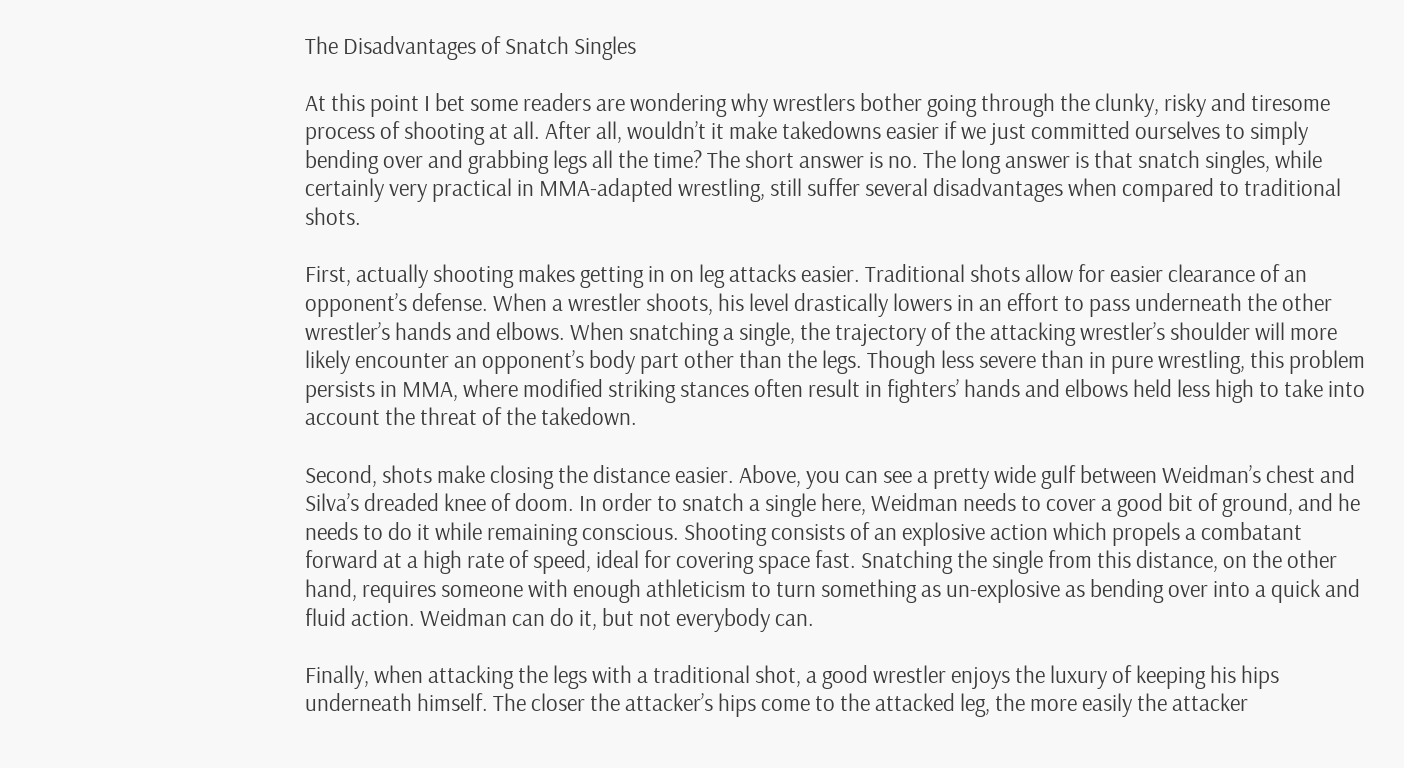The Disadvantages of Snatch Singles

At this point I bet some readers are wondering why wrestlers bother going through the clunky, risky and tiresome process of shooting at all. After all, wouldn’t it make takedowns easier if we just committed ourselves to simply bending over and grabbing legs all the time? The short answer is no. The long answer is that snatch singles, while certainly very practical in MMA-adapted wrestling, still suffer several disadvantages when compared to traditional shots.

First, actually shooting makes getting in on leg attacks easier. Traditional shots allow for easier clearance of an opponent’s defense. When a wrestler shoots, his level drastically lowers in an effort to pass underneath the other wrestler’s hands and elbows. When snatching a single, the trajectory of the attacking wrestler’s shoulder will more likely encounter an opponent’s body part other than the legs. Though less severe than in pure wrestling, this problem persists in MMA, where modified striking stances often result in fighters’ hands and elbows held less high to take into account the threat of the takedown.

Second, shots make closing the distance easier. Above, you can see a pretty wide gulf between Weidman’s chest and Silva’s dreaded knee of doom. In order to snatch a single here, Weidman needs to cover a good bit of ground, and he needs to do it while remaining conscious. Shooting consists of an explosive action which propels a combatant forward at a high rate of speed, ideal for covering space fast. Snatching the single from this distance, on the other hand, requires someone with enough athleticism to turn something as un-explosive as bending over into a quick and fluid action. Weidman can do it, but not everybody can.

Finally, when attacking the legs with a traditional shot, a good wrestler enjoys the luxury of keeping his hips underneath himself. The closer the attacker’s hips come to the attacked leg, the more easily the attacker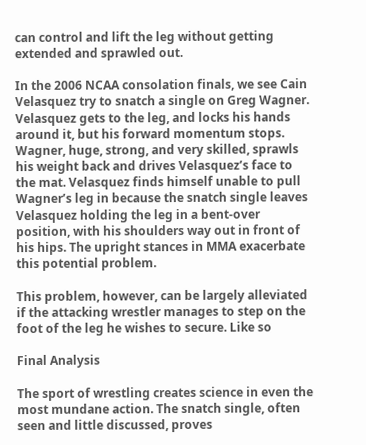can control and lift the leg without getting extended and sprawled out.

In the 2006 NCAA consolation finals, we see Cain Velasquez try to snatch a single on Greg Wagner. Velasquez gets to the leg, and locks his hands around it, but his forward momentum stops. Wagner, huge, strong, and very skilled, sprawls his weight back and drives Velasquez’s face to the mat. Velasquez finds himself unable to pull Wagner’s leg in because the snatch single leaves Velasquez holding the leg in a bent-over position, with his shoulders way out in front of his hips. The upright stances in MMA exacerbate this potential problem.

This problem, however, can be largely alleviated if the attacking wrestler manages to step on the foot of the leg he wishes to secure. Like so

Final Analysis

The sport of wrestling creates science in even the most mundane action. The snatch single, often seen and little discussed, proves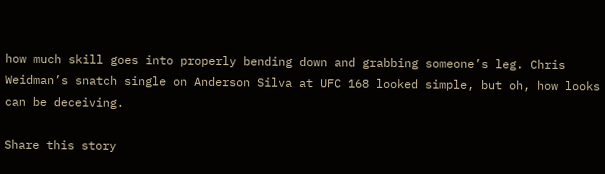how much skill goes into properly bending down and grabbing someone’s leg. Chris Weidman’s snatch single on Anderson Silva at UFC 168 looked simple, but oh, how looks can be deceiving.

Share this story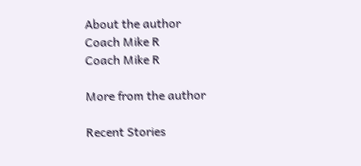About the author
Coach Mike R
Coach Mike R

More from the author

Recent Stories